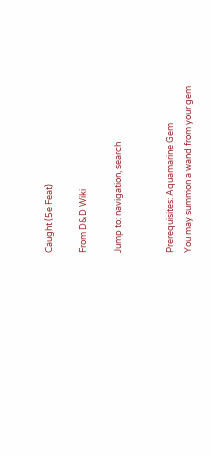Caught (5e Feat)

From D&D Wiki

Jump to: navigation, search


Prerequisites: Aquamarine Gem
You may summon a wand from your gem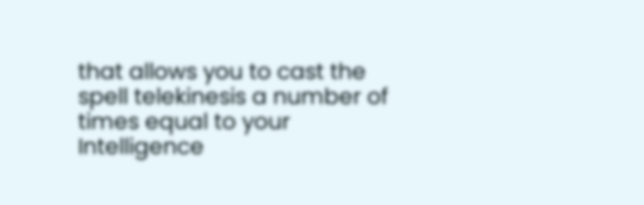that allows you to cast the spell telekinesis a number of times equal to your Intelligence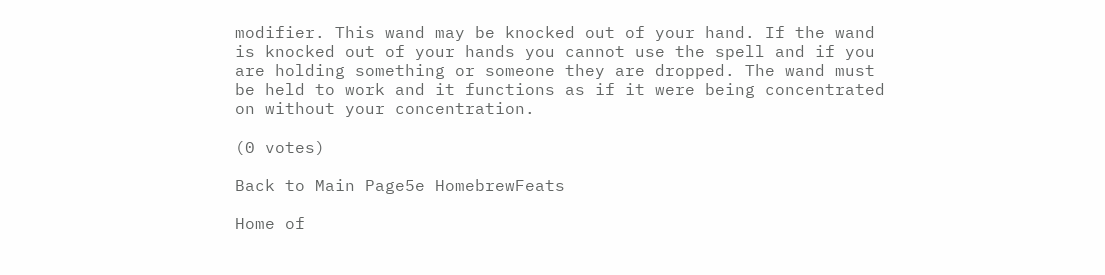modifier. This wand may be knocked out of your hand. If the wand is knocked out of your hands you cannot use the spell and if you are holding something or someone they are dropped. The wand must be held to work and it functions as if it were being concentrated on without your concentration.

(0 votes)

Back to Main Page5e HomebrewFeats

Home of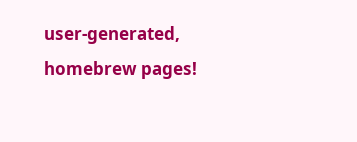user-generated,
homebrew pages!